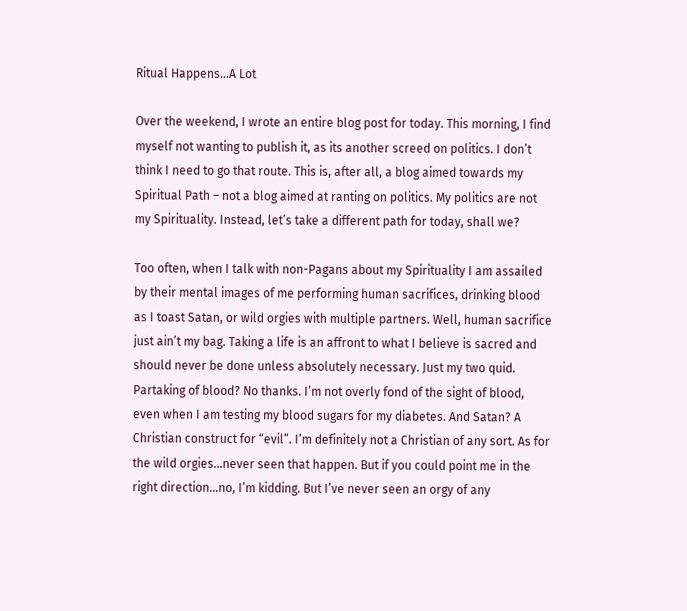Ritual Happens…A Lot

Over the weekend, I wrote an entire blog post for today. This morning, I find myself not wanting to publish it, as its another screed on politics. I don’t think I need to go that route. This is, after all, a blog aimed towards my Spiritual Path – not a blog aimed at ranting on politics. My politics are not my Spirituality. Instead, let’s take a different path for today, shall we?

Too often, when I talk with non-Pagans about my Spirituality I am assailed by their mental images of me performing human sacrifices, drinking blood as I toast Satan, or wild orgies with multiple partners. Well, human sacrifice just ain’t my bag. Taking a life is an affront to what I believe is sacred and should never be done unless absolutely necessary. Just my two quid. Partaking of blood? No thanks. I’m not overly fond of the sight of blood, even when I am testing my blood sugars for my diabetes. And Satan? A Christian construct for “evil”. I’m definitely not a Christian of any sort. As for the wild orgies…never seen that happen. But if you could point me in the right direction…no, I’m kidding. But I’ve never seen an orgy of any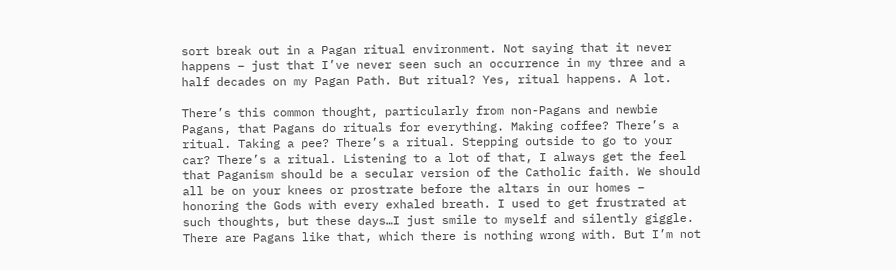sort break out in a Pagan ritual environment. Not saying that it never happens – just that I’ve never seen such an occurrence in my three and a half decades on my Pagan Path. But ritual? Yes, ritual happens. A lot.

There’s this common thought, particularly from non-Pagans and newbie Pagans, that Pagans do rituals for everything. Making coffee? There’s a ritual. Taking a pee? There’s a ritual. Stepping outside to go to your car? There’s a ritual. Listening to a lot of that, I always get the feel that Paganism should be a secular version of the Catholic faith. We should all be on your knees or prostrate before the altars in our homes – honoring the Gods with every exhaled breath. I used to get frustrated at such thoughts, but these days…I just smile to myself and silently giggle. There are Pagans like that, which there is nothing wrong with. But I’m not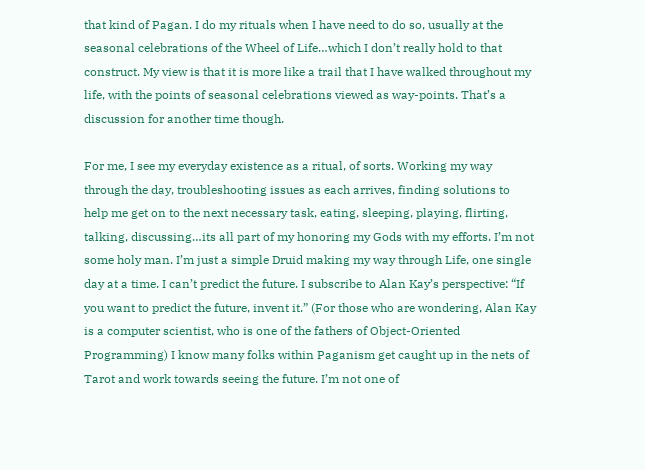that kind of Pagan. I do my rituals when I have need to do so, usually at the seasonal celebrations of the Wheel of Life…which I don’t really hold to that construct. My view is that it is more like a trail that I have walked throughout my life, with the points of seasonal celebrations viewed as way-points. That’s a discussion for another time though.

For me, I see my everyday existence as a ritual, of sorts. Working my way through the day, troubleshooting issues as each arrives, finding solutions to help me get on to the next necessary task, eating, sleeping, playing, flirting, talking, discussing…its all part of my honoring my Gods with my efforts. I’m not some holy man. I’m just a simple Druid making my way through Life, one single day at a time. I can’t predict the future. I subscribe to Alan Kay’s perspective: “If you want to predict the future, invent it.” (For those who are wondering, Alan Kay is a computer scientist, who is one of the fathers of Object-Oriented Programming) I know many folks within Paganism get caught up in the nets of Tarot and work towards seeing the future. I’m not one of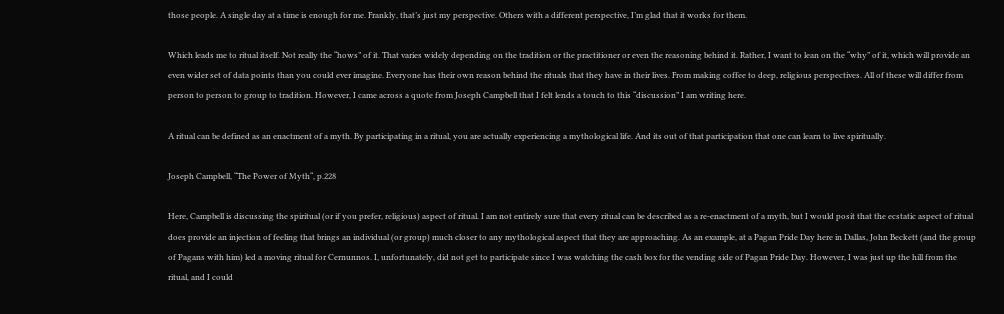those people. A single day at a time is enough for me. Frankly, that’s just my perspective. Others with a different perspective, I’m glad that it works for them.

Which leads me to ritual itself. Not really the “hows” of it. That varies widely depending on the tradition or the practitioner or even the reasoning behind it. Rather, I want to lean on the “why” of it, which will provide an even wider set of data points than you could ever imagine. Everyone has their own reason behind the rituals that they have in their lives. From making coffee to deep, religious perspectives. All of these will differ from person to person to group to tradition. However, I came across a quote from Joseph Campbell that I felt lends a touch to this “discussion” I am writing here.

A ritual can be defined as an enactment of a myth. By participating in a ritual, you are actually experiencing a mythological life. And its out of that participation that one can learn to live spiritually.

Joseph Campbell, “The Power of Myth“, p.228

Here, Campbell is discussing the spiritual (or if you prefer, religious) aspect of ritual. I am not entirely sure that every ritual can be described as a re-enactment of a myth, but I would posit that the ecstatic aspect of ritual does provide an injection of feeling that brings an individual (or group) much closer to any mythological aspect that they are approaching. As an example, at a Pagan Pride Day here in Dallas, John Beckett (and the group of Pagans with him) led a moving ritual for Cernunnos. I, unfortunately, did not get to participate since I was watching the cash box for the vending side of Pagan Pride Day. However, I was just up the hill from the ritual, and I could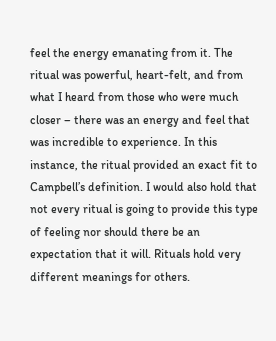feel the energy emanating from it. The ritual was powerful, heart-felt, and from what I heard from those who were much closer – there was an energy and feel that was incredible to experience. In this instance, the ritual provided an exact fit to Campbell’s definition. I would also hold that not every ritual is going to provide this type of feeling nor should there be an expectation that it will. Rituals hold very different meanings for others.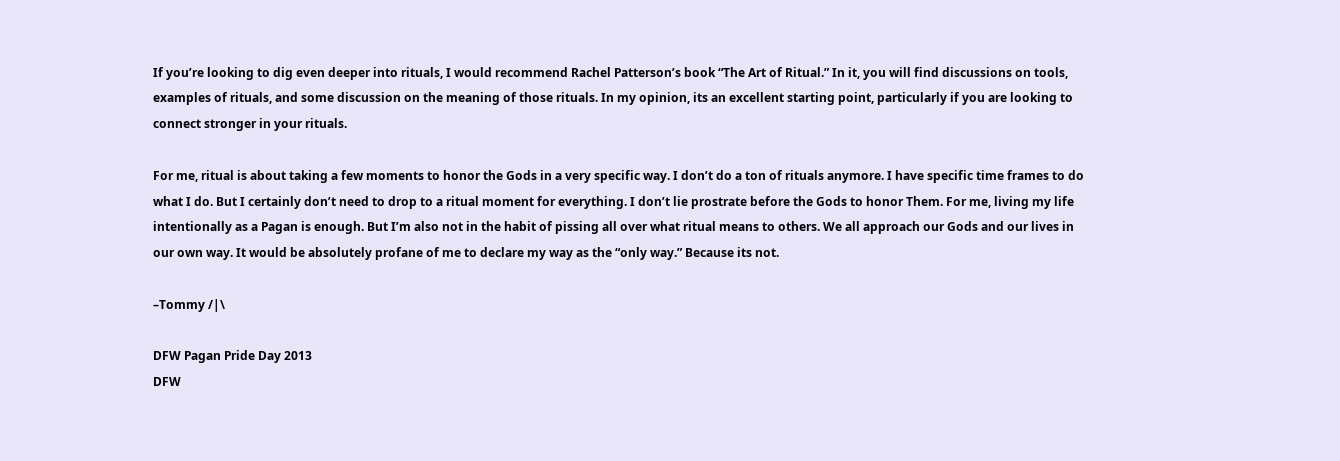If you’re looking to dig even deeper into rituals, I would recommend Rachel Patterson’s book “The Art of Ritual.” In it, you will find discussions on tools, examples of rituals, and some discussion on the meaning of those rituals. In my opinion, its an excellent starting point, particularly if you are looking to connect stronger in your rituals.

For me, ritual is about taking a few moments to honor the Gods in a very specific way. I don’t do a ton of rituals anymore. I have specific time frames to do what I do. But I certainly don’t need to drop to a ritual moment for everything. I don’t lie prostrate before the Gods to honor Them. For me, living my life intentionally as a Pagan is enough. But I’m also not in the habit of pissing all over what ritual means to others. We all approach our Gods and our lives in our own way. It would be absolutely profane of me to declare my way as the “only way.” Because its not.

–Tommy /|\

DFW Pagan Pride Day 2013
DFW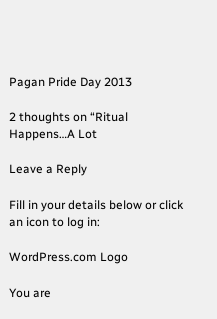Pagan Pride Day 2013

2 thoughts on “Ritual Happens…A Lot

Leave a Reply

Fill in your details below or click an icon to log in:

WordPress.com Logo

You are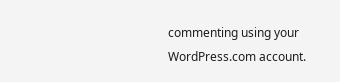commenting using your WordPress.com account.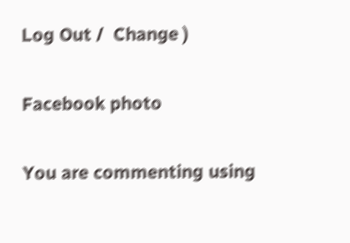Log Out /  Change )

Facebook photo

You are commenting using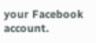your Facebook account.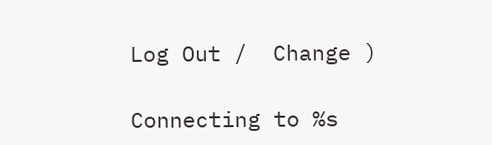Log Out /  Change )

Connecting to %s